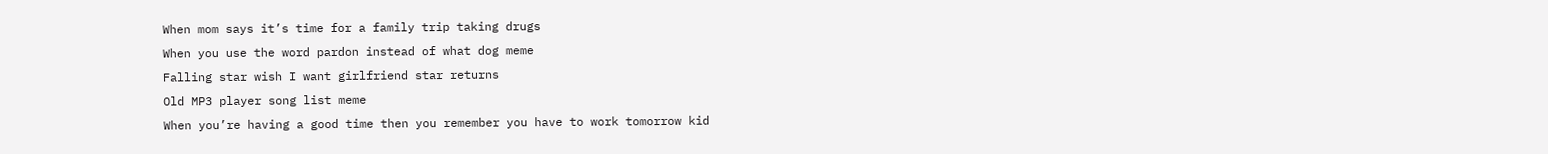When mom says it’s time for a family trip taking drugs
When you use the word pardon instead of what dog meme
Falling star wish I want girlfriend star returns
Old MP3 player song list meme
When you’re having a good time then you remember you have to work tomorrow kid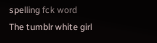spelling fck word
The tumblr white girl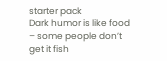starter pack
Dark humor is like food – some people don’t get it fish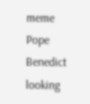meme
Pope Benedict looking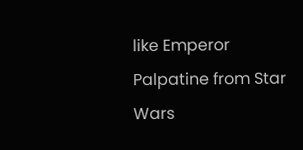like Emperor Palpatine from Star Wars